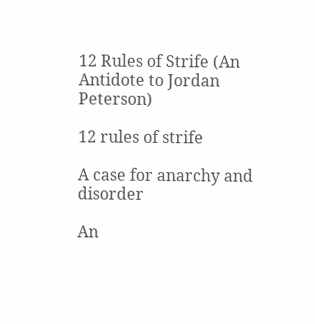12 Rules of Strife (An Antidote to Jordan Peterson)

12 rules of strife

A case for anarchy and disorder

An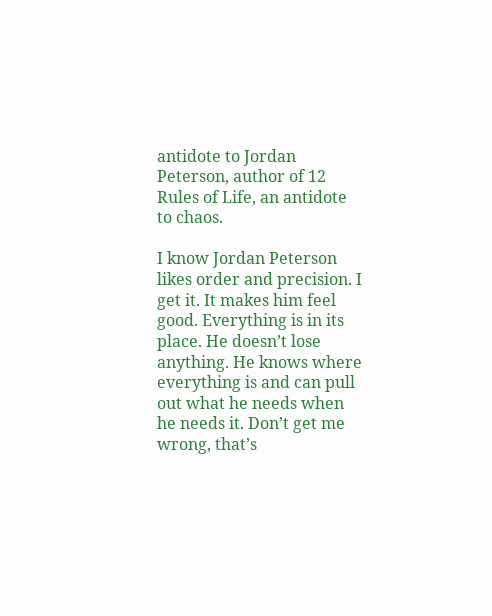antidote to Jordan Peterson, author of 12 Rules of Life, an antidote to chaos.

I know Jordan Peterson likes order and precision. I get it. It makes him feel good. Everything is in its place. He doesn’t lose anything. He knows where everything is and can pull out what he needs when he needs it. Don’t get me wrong, that’s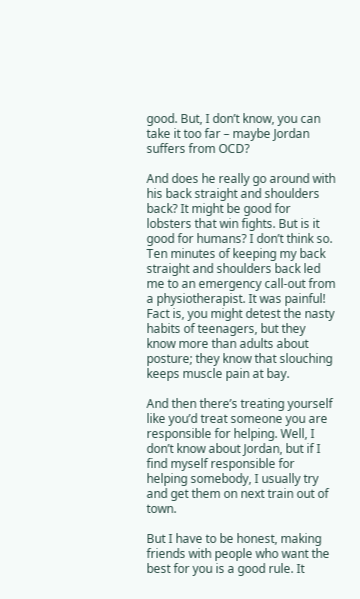good. But, I don’t know, you can take it too far – maybe Jordan suffers from OCD?

And does he really go around with his back straight and shoulders back? It might be good for lobsters that win fights. But is it good for humans? I don’t think so. Ten minutes of keeping my back straight and shoulders back led me to an emergency call-out from a physiotherapist. It was painful! Fact is, you might detest the nasty habits of teenagers, but they know more than adults about posture; they know that slouching keeps muscle pain at bay.

And then there’s treating yourself like you’d treat someone you are responsible for helping. Well, I don’t know about Jordan, but if I find myself responsible for helping somebody, I usually try and get them on next train out of town.

But I have to be honest, making friends with people who want the best for you is a good rule. It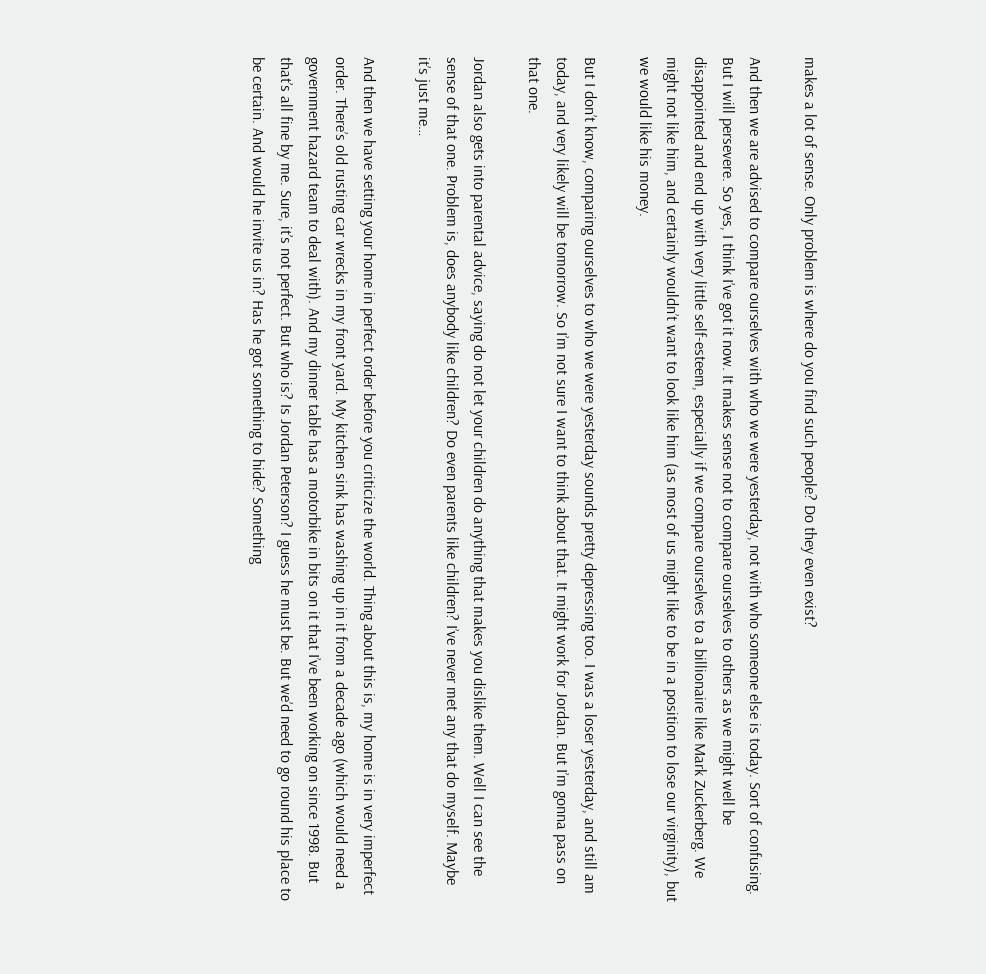makes a lot of sense. Only problem is where do you find such people? Do they even exist?

And then we are advised to compare ourselves with who we were yesterday, not with who someone else is today. Sort of confusing. But I will persevere. So yes, I think I’ve got it now. It makes sense not to compare ourselves to others as we might well be disappointed and end up with very little self-esteem, especially if we compare ourselves to a billionaire like Mark Zuckerberg. We might not like him, and certainly wouldn’t want to look like him (as most of us might like to be in a position to lose our virginity), but we would like his money.

But I don’t know, comparing ourselves to who we were yesterday sounds pretty depressing too. I was a loser yesterday, and still am today, and very likely will be tomorrow. So I’m not sure I want to think about that. It might work for Jordan. But I’m gonna pass on that one.

Jordan also gets into parental advice, saying do not let your children do anything that makes you dislike them. Well I can see the sense of that one. Problem is, does anybody like children? Do even parents like children? I’ve never met any that do myself. Maybe it’s just me…

And then we have setting your home in perfect order before you criticize the world. Thing about this is, my home is in very imperfect order. There’s old rusting car wrecks in my front yard. My kitchen sink has washing up in it from a decade ago (which would need a government hazard team to deal with). And my dinner table has a motorbike in bits on it that I’ve been working on since 1998. But that’s all fine by me. Sure, it’s not perfect. But who is? Is Jordan Peterson? I guess he must be. But we’d need to go round his place to be certain. And would he invite us in? Has he got something to hide? Something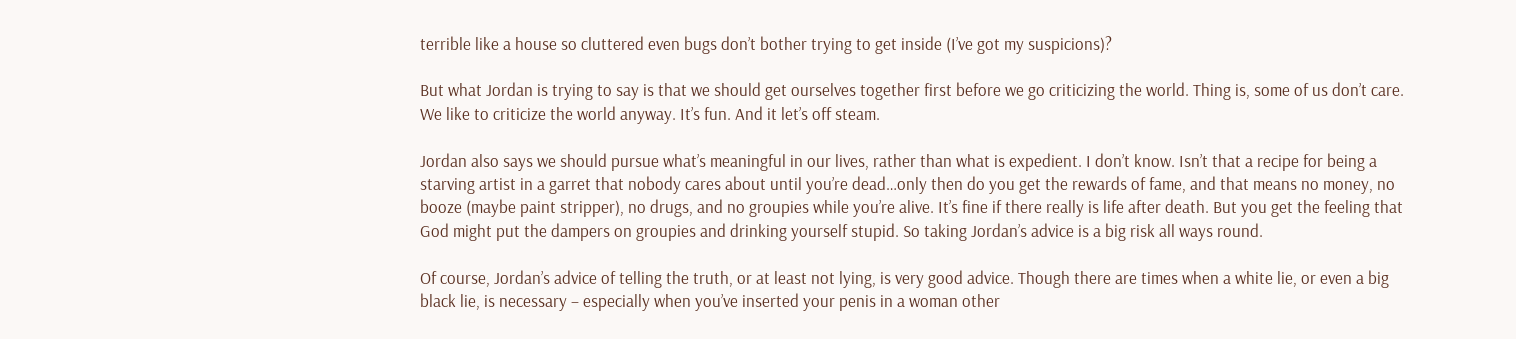terrible like a house so cluttered even bugs don’t bother trying to get inside (I’ve got my suspicions)?

But what Jordan is trying to say is that we should get ourselves together first before we go criticizing the world. Thing is, some of us don’t care. We like to criticize the world anyway. It’s fun. And it let’s off steam.

Jordan also says we should pursue what’s meaningful in our lives, rather than what is expedient. I don’t know. Isn’t that a recipe for being a starving artist in a garret that nobody cares about until you’re dead…only then do you get the rewards of fame, and that means no money, no booze (maybe paint stripper), no drugs, and no groupies while you’re alive. It’s fine if there really is life after death. But you get the feeling that God might put the dampers on groupies and drinking yourself stupid. So taking Jordan’s advice is a big risk all ways round.

Of course, Jordan’s advice of telling the truth, or at least not lying, is very good advice. Though there are times when a white lie, or even a big black lie, is necessary – especially when you’ve inserted your penis in a woman other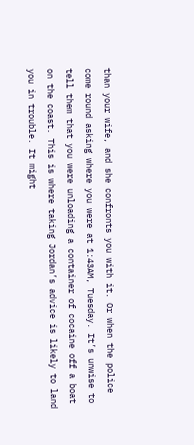than your wife, and she confronts you with it. Or when the police come round asking where you were at 1:43AM, Tuesday. It’s unwise to tell them that you were unloading a container of cocaine off a boat on the coast. This is where taking Jordan’s advice is likely to land you in trouble. It might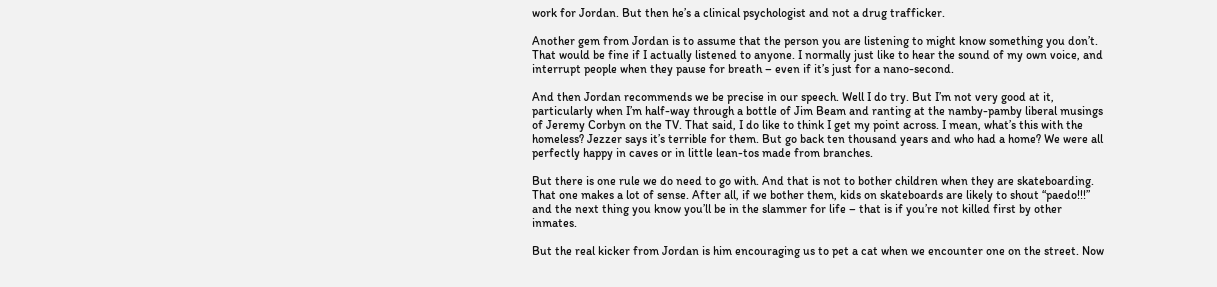work for Jordan. But then he’s a clinical psychologist and not a drug trafficker.

Another gem from Jordan is to assume that the person you are listening to might know something you don’t. That would be fine if I actually listened to anyone. I normally just like to hear the sound of my own voice, and interrupt people when they pause for breath – even if it’s just for a nano-second.

And then Jordan recommends we be precise in our speech. Well I do try. But I’m not very good at it, particularly when I’m half-way through a bottle of Jim Beam and ranting at the namby-pamby liberal musings of Jeremy Corbyn on the TV. That said, I do like to think I get my point across. I mean, what’s this with the homeless? Jezzer says it’s terrible for them. But go back ten thousand years and who had a home? We were all perfectly happy in caves or in little lean-tos made from branches.

But there is one rule we do need to go with. And that is not to bother children when they are skateboarding. That one makes a lot of sense. After all, if we bother them, kids on skateboards are likely to shout “paedo!!!” and the next thing you know you’ll be in the slammer for life – that is if you’re not killed first by other inmates.

But the real kicker from Jordan is him encouraging us to pet a cat when we encounter one on the street. Now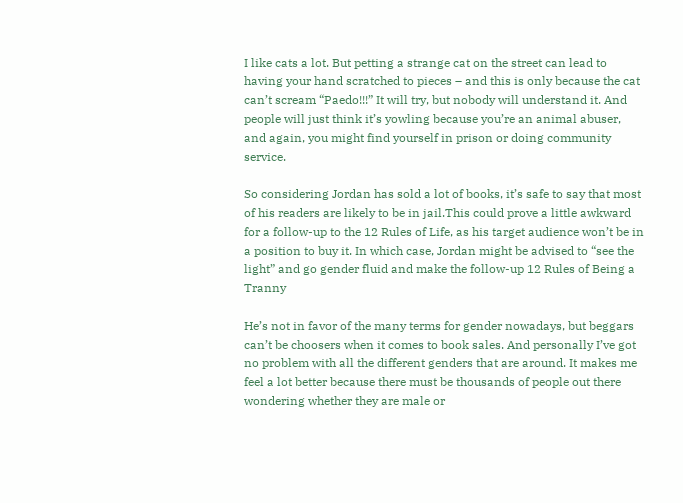I like cats a lot. But petting a strange cat on the street can lead to having your hand scratched to pieces – and this is only because the cat can’t scream “Paedo!!!” It will try, but nobody will understand it. And people will just think it’s yowling because you’re an animal abuser, and again, you might find yourself in prison or doing community service.

So considering Jordan has sold a lot of books, it’s safe to say that most of his readers are likely to be in jail.This could prove a little awkward for a follow-up to the 12 Rules of Life, as his target audience won’t be in a position to buy it. In which case, Jordan might be advised to “see the light” and go gender fluid and make the follow-up 12 Rules of Being a Tranny

He’s not in favor of the many terms for gender nowadays, but beggars can’t be choosers when it comes to book sales. And personally I’ve got no problem with all the different genders that are around. It makes me feel a lot better because there must be thousands of people out there wondering whether they are male or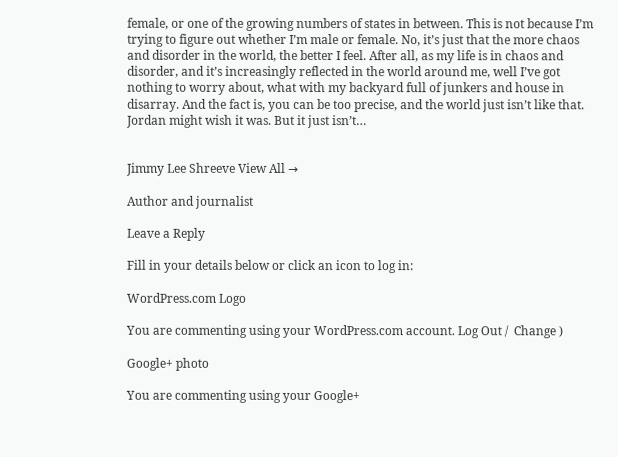female, or one of the growing numbers of states in between. This is not because I’m trying to figure out whether I’m male or female. No, it’s just that the more chaos and disorder in the world, the better I feel. After all, as my life is in chaos and disorder, and it’s increasingly reflected in the world around me, well I’ve got nothing to worry about, what with my backyard full of junkers and house in disarray. And the fact is, you can be too precise, and the world just isn’t like that. Jordan might wish it was. But it just isn’t…


Jimmy Lee Shreeve View All →

Author and journalist

Leave a Reply

Fill in your details below or click an icon to log in:

WordPress.com Logo

You are commenting using your WordPress.com account. Log Out /  Change )

Google+ photo

You are commenting using your Google+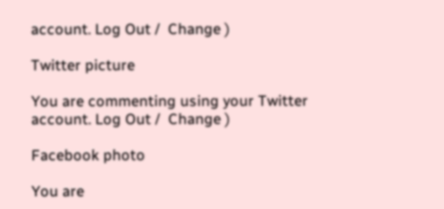account. Log Out /  Change )

Twitter picture

You are commenting using your Twitter account. Log Out /  Change )

Facebook photo

You are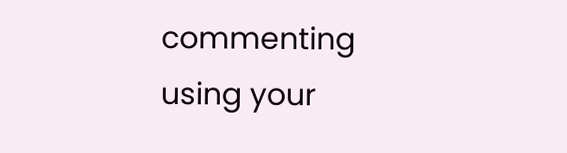commenting using your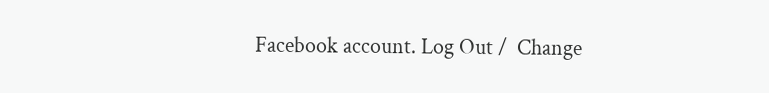Facebook account. Log Out /  Change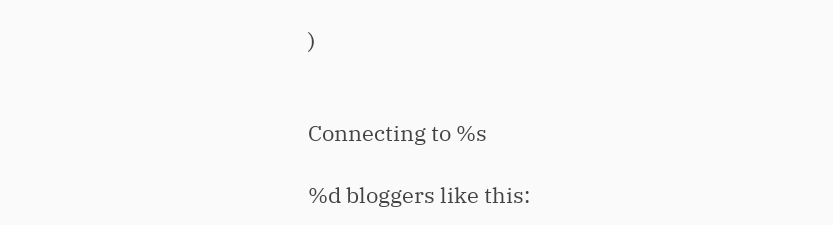)


Connecting to %s

%d bloggers like this: